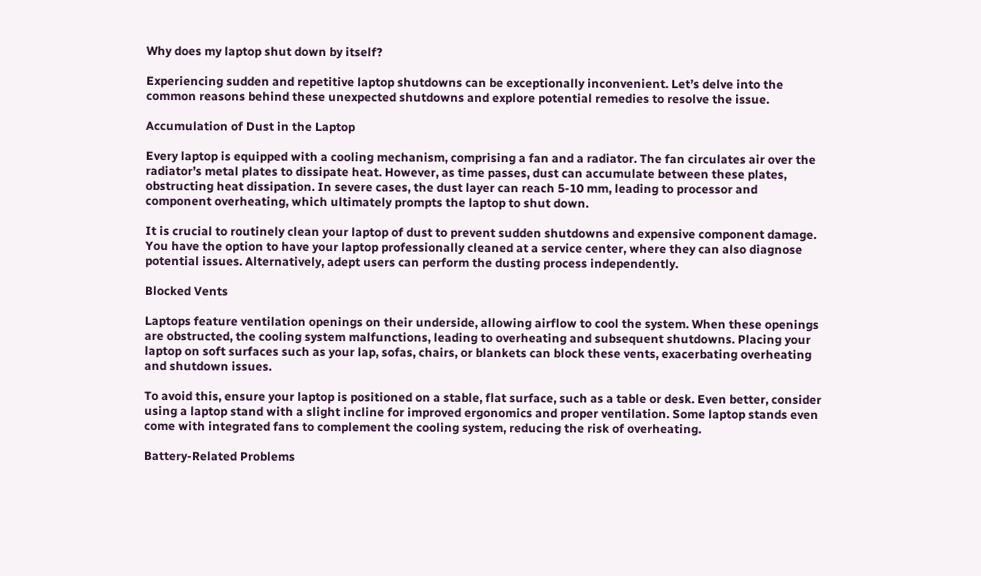Why does my laptop shut down by itself?

Experiencing sudden and repetitive laptop shutdowns can be exceptionally inconvenient. Let’s delve into the common reasons behind these unexpected shutdowns and explore potential remedies to resolve the issue.

Accumulation of Dust in the Laptop

Every laptop is equipped with a cooling mechanism, comprising a fan and a radiator. The fan circulates air over the radiator’s metal plates to dissipate heat. However, as time passes, dust can accumulate between these plates, obstructing heat dissipation. In severe cases, the dust layer can reach 5-10 mm, leading to processor and component overheating, which ultimately prompts the laptop to shut down.

It is crucial to routinely clean your laptop of dust to prevent sudden shutdowns and expensive component damage. You have the option to have your laptop professionally cleaned at a service center, where they can also diagnose potential issues. Alternatively, adept users can perform the dusting process independently.

Blocked Vents

Laptops feature ventilation openings on their underside, allowing airflow to cool the system. When these openings are obstructed, the cooling system malfunctions, leading to overheating and subsequent shutdowns. Placing your laptop on soft surfaces such as your lap, sofas, chairs, or blankets can block these vents, exacerbating overheating and shutdown issues.

To avoid this, ensure your laptop is positioned on a stable, flat surface, such as a table or desk. Even better, consider using a laptop stand with a slight incline for improved ergonomics and proper ventilation. Some laptop stands even come with integrated fans to complement the cooling system, reducing the risk of overheating.

Battery-Related Problems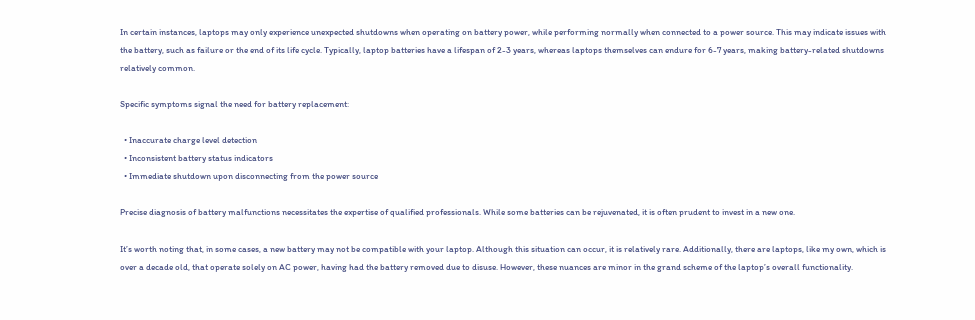In certain instances, laptops may only experience unexpected shutdowns when operating on battery power, while performing normally when connected to a power source. This may indicate issues with the battery, such as failure or the end of its life cycle. Typically, laptop batteries have a lifespan of 2-3 years, whereas laptops themselves can endure for 6-7 years, making battery-related shutdowns relatively common.

Specific symptoms signal the need for battery replacement:

  • Inaccurate charge level detection
  • Inconsistent battery status indicators
  • Immediate shutdown upon disconnecting from the power source

Precise diagnosis of battery malfunctions necessitates the expertise of qualified professionals. While some batteries can be rejuvenated, it is often prudent to invest in a new one.

It’s worth noting that, in some cases, a new battery may not be compatible with your laptop. Although this situation can occur, it is relatively rare. Additionally, there are laptops, like my own, which is over a decade old, that operate solely on AC power, having had the battery removed due to disuse. However, these nuances are minor in the grand scheme of the laptop’s overall functionality.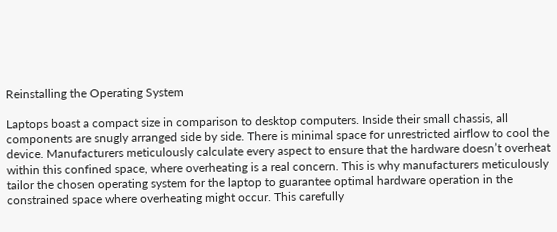Reinstalling the Operating System

Laptops boast a compact size in comparison to desktop computers. Inside their small chassis, all components are snugly arranged side by side. There is minimal space for unrestricted airflow to cool the device. Manufacturers meticulously calculate every aspect to ensure that the hardware doesn’t overheat within this confined space, where overheating is a real concern. This is why manufacturers meticulously tailor the chosen operating system for the laptop to guarantee optimal hardware operation in the constrained space where overheating might occur. This carefully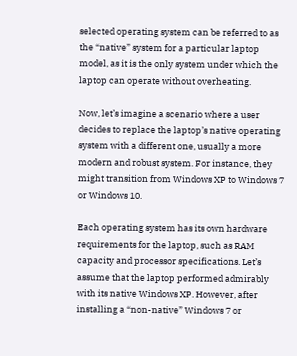selected operating system can be referred to as the “native” system for a particular laptop model, as it is the only system under which the laptop can operate without overheating.

Now, let’s imagine a scenario where a user decides to replace the laptop’s native operating system with a different one, usually a more modern and robust system. For instance, they might transition from Windows XP to Windows 7 or Windows 10.

Each operating system has its own hardware requirements for the laptop, such as RAM capacity and processor specifications. Let’s assume that the laptop performed admirably with its native Windows XP. However, after installing a “non-native” Windows 7 or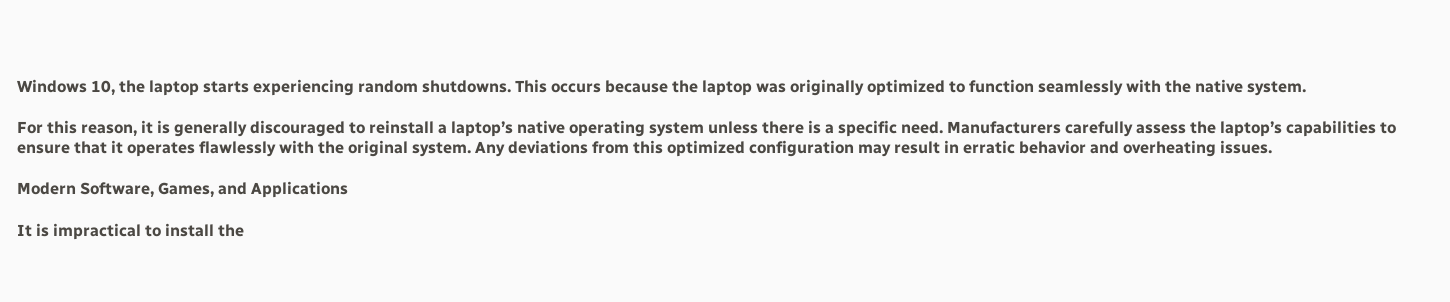Windows 10, the laptop starts experiencing random shutdowns. This occurs because the laptop was originally optimized to function seamlessly with the native system.

For this reason, it is generally discouraged to reinstall a laptop’s native operating system unless there is a specific need. Manufacturers carefully assess the laptop’s capabilities to ensure that it operates flawlessly with the original system. Any deviations from this optimized configuration may result in erratic behavior and overheating issues.

Modern Software, Games, and Applications

It is impractical to install the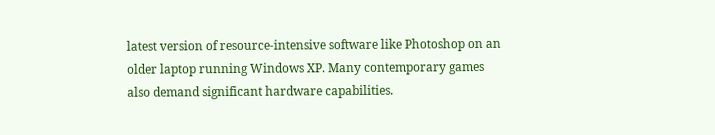latest version of resource-intensive software like Photoshop on an older laptop running Windows XP. Many contemporary games also demand significant hardware capabilities.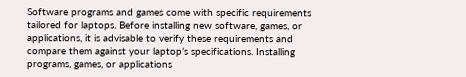Software programs and games come with specific requirements tailored for laptops. Before installing new software, games, or applications, it is advisable to verify these requirements and compare them against your laptop’s specifications. Installing programs, games, or applications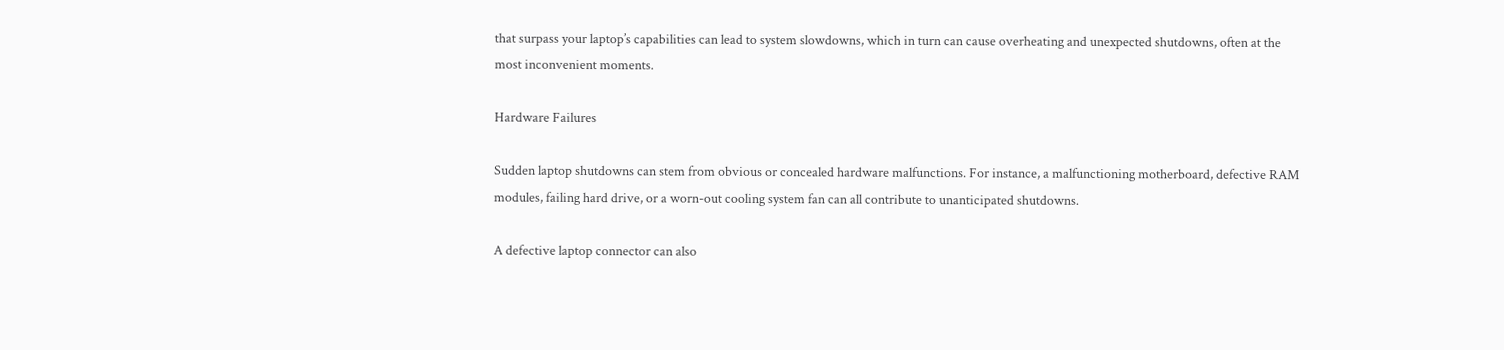that surpass your laptop’s capabilities can lead to system slowdowns, which in turn can cause overheating and unexpected shutdowns, often at the most inconvenient moments.

Hardware Failures

Sudden laptop shutdowns can stem from obvious or concealed hardware malfunctions. For instance, a malfunctioning motherboard, defective RAM modules, failing hard drive, or a worn-out cooling system fan can all contribute to unanticipated shutdowns.

A defective laptop connector can also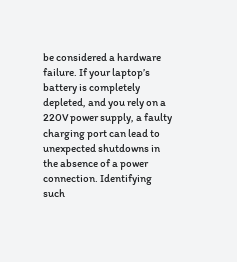be considered a hardware failure. If your laptop’s battery is completely depleted, and you rely on a 220V power supply, a faulty charging port can lead to unexpected shutdowns in the absence of a power connection. Identifying such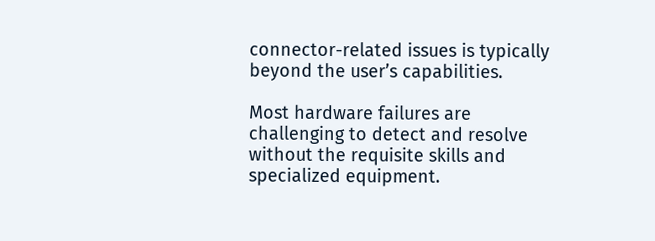connector-related issues is typically beyond the user’s capabilities.

Most hardware failures are challenging to detect and resolve without the requisite skills and specialized equipment.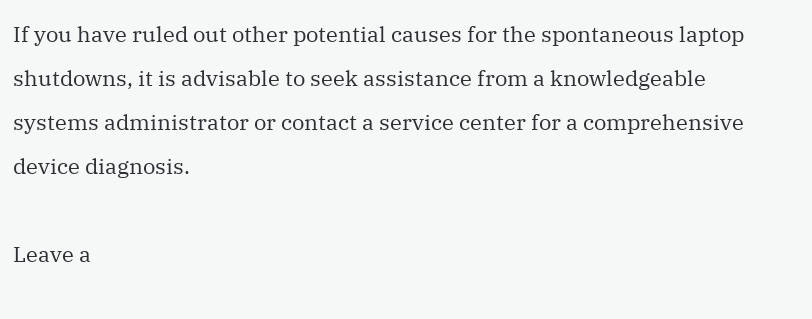If you have ruled out other potential causes for the spontaneous laptop shutdowns, it is advisable to seek assistance from a knowledgeable systems administrator or contact a service center for a comprehensive device diagnosis.

Leave a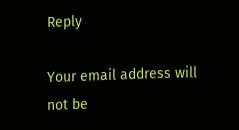Reply

Your email address will not be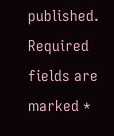published. Required fields are marked *